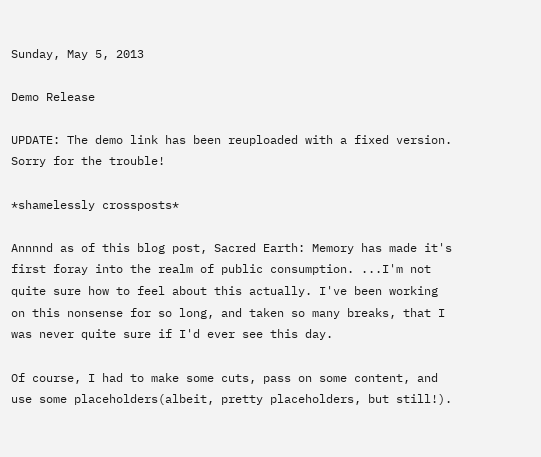Sunday, May 5, 2013

Demo Release

UPDATE: The demo link has been reuploaded with a fixed version. Sorry for the trouble!

*shamelessly crossposts*

Annnnd as of this blog post, Sacred Earth: Memory has made it's first foray into the realm of public consumption. ...I'm not quite sure how to feel about this actually. I've been working on this nonsense for so long, and taken so many breaks, that I was never quite sure if I'd ever see this day.

Of course, I had to make some cuts, pass on some content, and use some placeholders(albeit, pretty placeholders, but still!).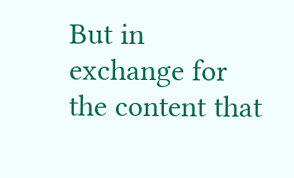But in exchange for the content that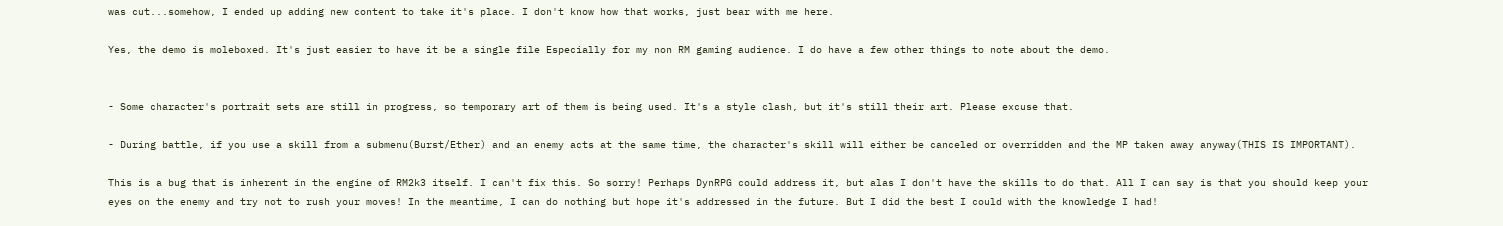was cut...somehow, I ended up adding new content to take it's place. I don't know how that works, just bear with me here.

Yes, the demo is moleboxed. It's just easier to have it be a single file Especially for my non RM gaming audience. I do have a few other things to note about the demo.


- Some character's portrait sets are still in progress, so temporary art of them is being used. It's a style clash, but it's still their art. Please excuse that.

- During battle, if you use a skill from a submenu(Burst/Ether) and an enemy acts at the same time, the character's skill will either be canceled or overridden and the MP taken away anyway(THIS IS IMPORTANT).

This is a bug that is inherent in the engine of RM2k3 itself. I can't fix this. So sorry! Perhaps DynRPG could address it, but alas I don't have the skills to do that. All I can say is that you should keep your eyes on the enemy and try not to rush your moves! In the meantime, I can do nothing but hope it's addressed in the future. But I did the best I could with the knowledge I had!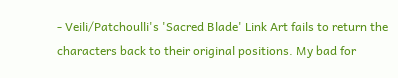- Veili/Patchoulli's 'Sacred Blade' Link Art fails to return the characters back to their original positions. My bad for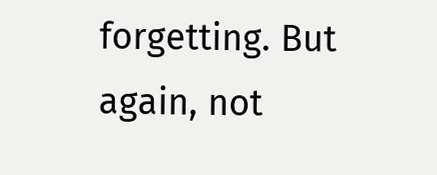forgetting. But again, not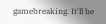gamebreaking. It'll be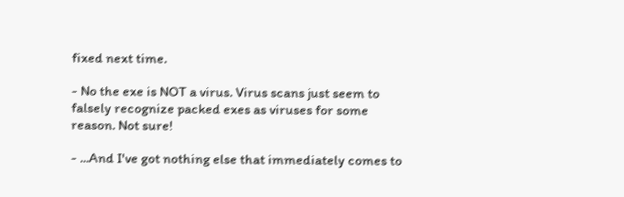fixed next time.

- No the exe is NOT a virus. Virus scans just seem to falsely recognize packed exes as viruses for some reason. Not sure!

- ...And I've got nothing else that immediately comes to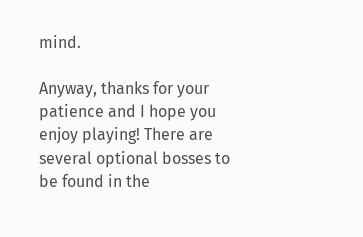mind.

Anyway, thanks for your patience and I hope you enjoy playing! There are several optional bosses to be found in the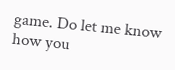game. Do let me know how you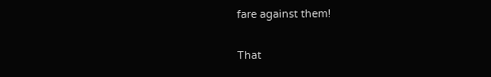fare against them!

That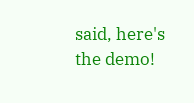said, here's the demo!